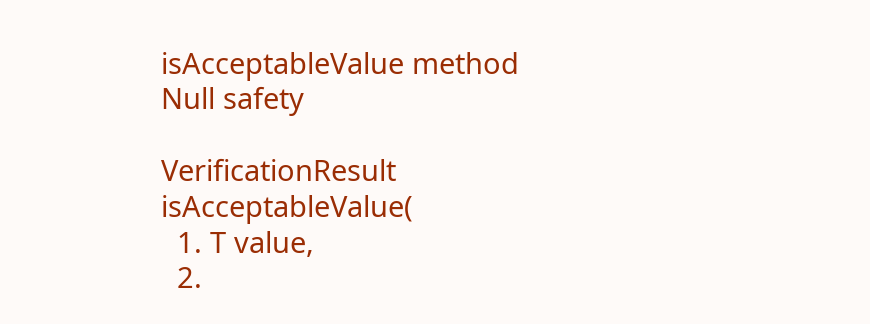isAcceptableValue method Null safety

VerificationResult isAcceptableValue(
  1. T value,
  2.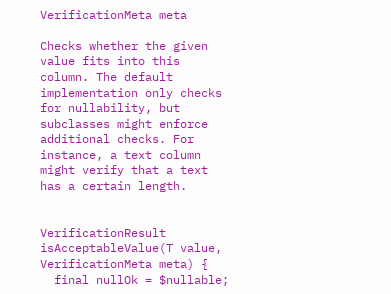VerificationMeta meta

Checks whether the given value fits into this column. The default implementation only checks for nullability, but subclasses might enforce additional checks. For instance, a text column might verify that a text has a certain length.


VerificationResult isAcceptableValue(T value, VerificationMeta meta) {
  final nullOk = $nullable;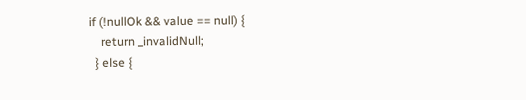if (!nullOk && value == null) {
    return _invalidNull;
  } else {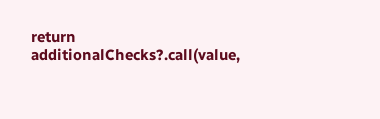return additionalChecks?.call(value,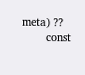meta) ??
        const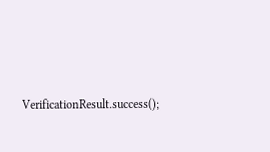VerificationResult.success();